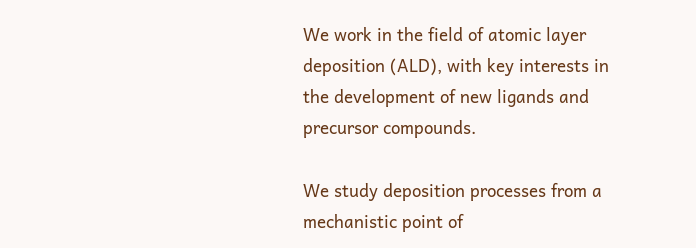We work in the field of atomic layer deposition (ALD), with key interests in the development of new ligands and precursor compounds.

We study deposition processes from a mechanistic point of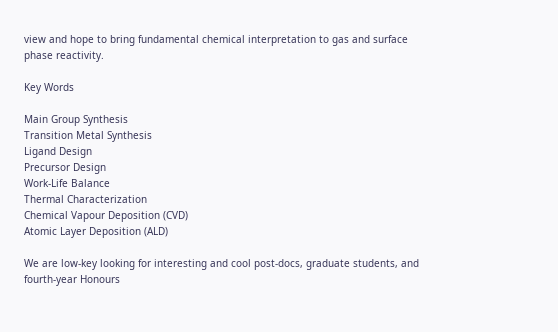view and hope to bring fundamental chemical interpretation to gas and surface phase reactivity.

Key Words

Main Group Synthesis
Transition Metal Synthesis
Ligand Design
Precursor Design
Work-Life Balance
Thermal Characterization
Chemical Vapour Deposition (CVD)
Atomic Layer Deposition (ALD)

We are low-key looking for interesting and cool post-docs, graduate students, and fourth-year Honours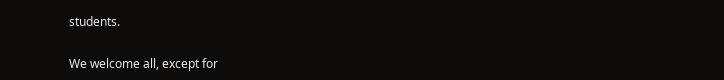students.

We welcome all, except for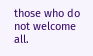those who do not welcome all.